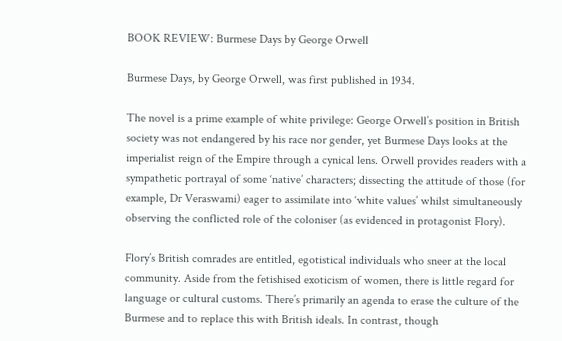BOOK REVIEW: Burmese Days by George Orwell

Burmese Days, by George Orwell, was first published in 1934.

The novel is a prime example of white privilege: George Orwell’s position in British society was not endangered by his race nor gender, yet Burmese Days looks at the imperialist reign of the Empire through a cynical lens. Orwell provides readers with a sympathetic portrayal of some ‘native’ characters; dissecting the attitude of those (for example, Dr Veraswami) eager to assimilate into ‘white values’ whilst simultaneously observing the conflicted role of the coloniser (as evidenced in protagonist Flory).

Flory’s British comrades are entitled, egotistical individuals who sneer at the local community. Aside from the fetishised exoticism of women, there is little regard for language or cultural customs. There’s primarily an agenda to erase the culture of the Burmese and to replace this with British ideals. In contrast, though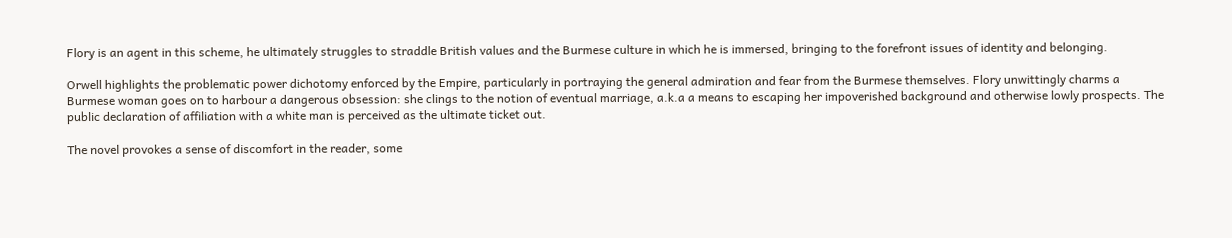Flory is an agent in this scheme, he ultimately struggles to straddle British values and the Burmese culture in which he is immersed, bringing to the forefront issues of identity and belonging.

Orwell highlights the problematic power dichotomy enforced by the Empire, particularly in portraying the general admiration and fear from the Burmese themselves. Flory unwittingly charms a Burmese woman goes on to harbour a dangerous obsession: she clings to the notion of eventual marriage, a.k.a a means to escaping her impoverished background and otherwise lowly prospects. The public declaration of affiliation with a white man is perceived as the ultimate ticket out.

The novel provokes a sense of discomfort in the reader, some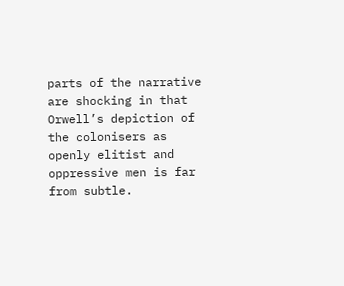parts of the narrative are shocking in that Orwell’s depiction of the colonisers as openly elitist and oppressive men is far from subtle.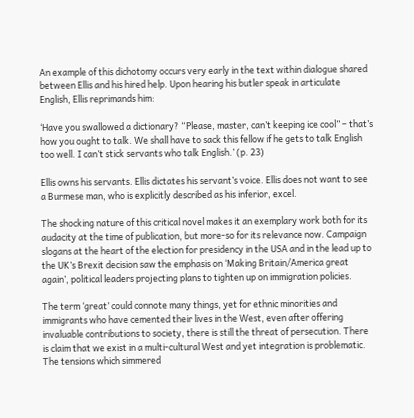An example of this dichotomy occurs very early in the text within dialogue shared between Ellis and his hired help. Upon hearing his butler speak in articulate English, Ellis reprimands him:

‘Have you swallowed a dictionary? “Please, master, can’t keeping ice cool” – that’s how you ought to talk. We shall have to sack this fellow if he gets to talk English too well. I can’t stick servants who talk English.’ (p. 23)

Ellis owns his servants. Ellis dictates his servant’s voice. Ellis does not want to see a Burmese man, who is explicitly described as his inferior, excel.

The shocking nature of this critical novel makes it an exemplary work both for its audacity at the time of publication, but more-so for its relevance now. Campaign slogans at the heart of the election for presidency in the USA and in the lead up to the UK’s Brexit decision saw the emphasis on ‘Making Britain/America great again’, political leaders projecting plans to tighten up on immigration policies.

The term ‘great’ could connote many things, yet for ethnic minorities and immigrants who have cemented their lives in the West, even after offering invaluable contributions to society, there is still the threat of persecution. There is claim that we exist in a multi-cultural West and yet integration is problematic. The tensions which simmered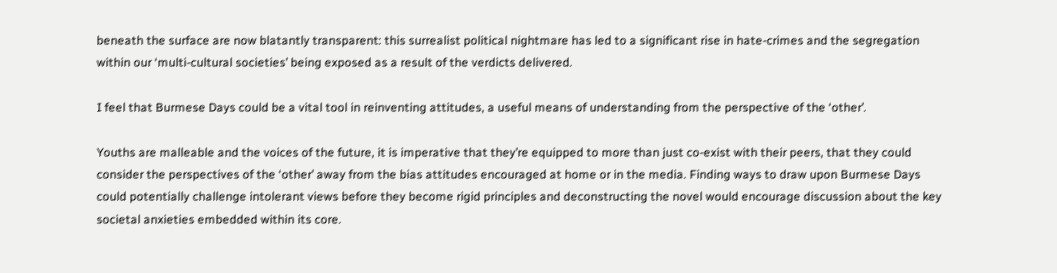beneath the surface are now blatantly transparent: this surrealist political nightmare has led to a significant rise in hate-crimes and the segregation within our ‘multi-cultural societies’ being exposed as a result of the verdicts delivered.

I feel that Burmese Days could be a vital tool in reinventing attitudes, a useful means of understanding from the perspective of the ‘other’.

Youths are malleable and the voices of the future, it is imperative that they’re equipped to more than just co-exist with their peers, that they could consider the perspectives of the ‘other’ away from the bias attitudes encouraged at home or in the media. Finding ways to draw upon Burmese Days could potentially challenge intolerant views before they become rigid principles and deconstructing the novel would encourage discussion about the key societal anxieties embedded within its core.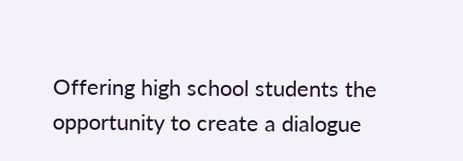Offering high school students the opportunity to create a dialogue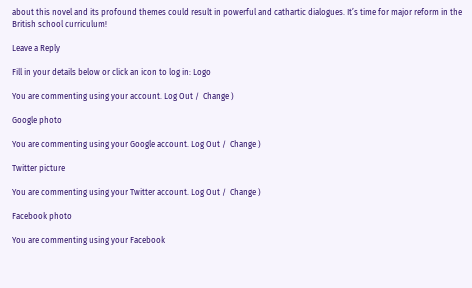about this novel and its profound themes could result in powerful and cathartic dialogues. It’s time for major reform in the British school curriculum!

Leave a Reply

Fill in your details below or click an icon to log in: Logo

You are commenting using your account. Log Out /  Change )

Google photo

You are commenting using your Google account. Log Out /  Change )

Twitter picture

You are commenting using your Twitter account. Log Out /  Change )

Facebook photo

You are commenting using your Facebook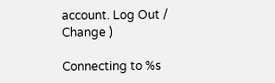account. Log Out /  Change )

Connecting to %s